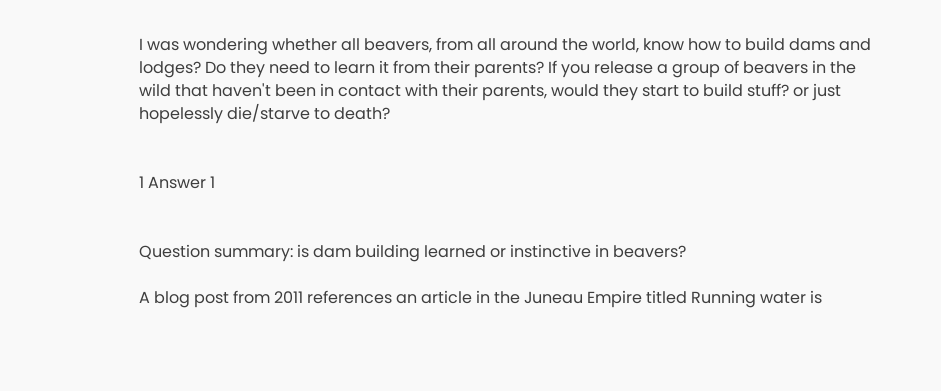I was wondering whether all beavers, from all around the world, know how to build dams and lodges? Do they need to learn it from their parents? If you release a group of beavers in the wild that haven't been in contact with their parents, would they start to build stuff? or just hopelessly die/starve to death?


1 Answer 1


Question summary: is dam building learned or instinctive in beavers?

A blog post from 2011 references an article in the Juneau Empire titled Running water is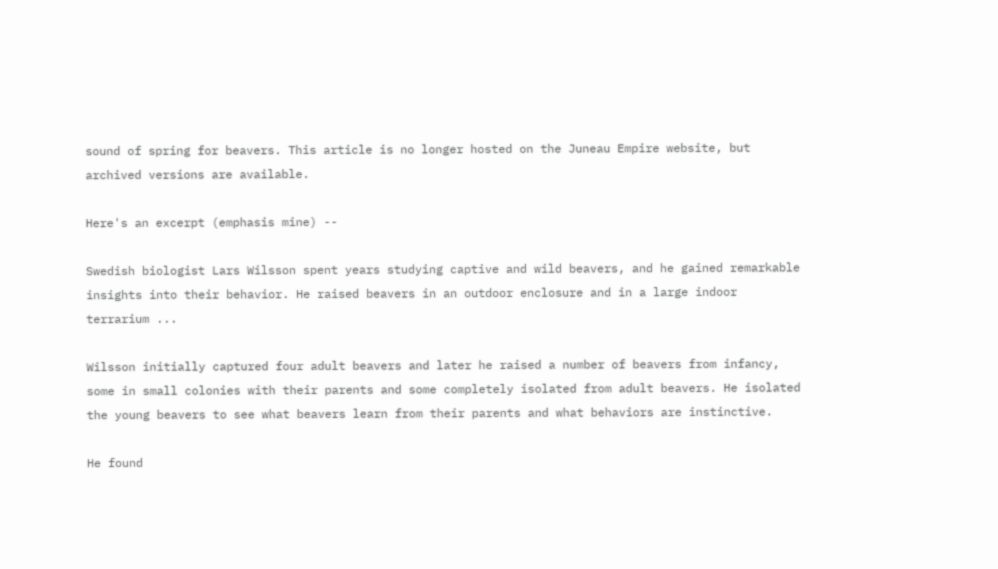sound of spring for beavers. This article is no longer hosted on the Juneau Empire website, but archived versions are available.

Here's an excerpt (emphasis mine) --

Swedish biologist Lars Wilsson spent years studying captive and wild beavers, and he gained remarkable insights into their behavior. He raised beavers in an outdoor enclosure and in a large indoor terrarium ...

Wilsson initially captured four adult beavers and later he raised a number of beavers from infancy, some in small colonies with their parents and some completely isolated from adult beavers. He isolated the young beavers to see what beavers learn from their parents and what behaviors are instinctive.

He found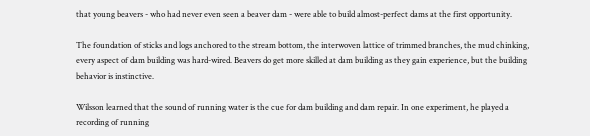that young beavers - who had never even seen a beaver dam - were able to build almost-perfect dams at the first opportunity.

The foundation of sticks and logs anchored to the stream bottom, the interwoven lattice of trimmed branches, the mud chinking, every aspect of dam building was hard-wired. Beavers do get more skilled at dam building as they gain experience, but the building behavior is instinctive.

Wilsson learned that the sound of running water is the cue for dam building and dam repair. In one experiment, he played a recording of running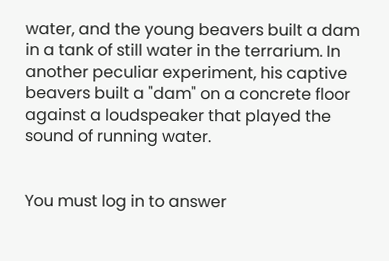water, and the young beavers built a dam in a tank of still water in the terrarium. In another peculiar experiment, his captive beavers built a "dam" on a concrete floor against a loudspeaker that played the sound of running water.


You must log in to answer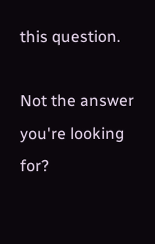this question.

Not the answer you're looking for?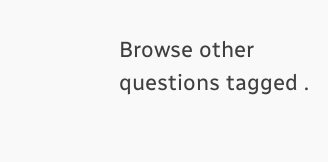Browse other questions tagged .